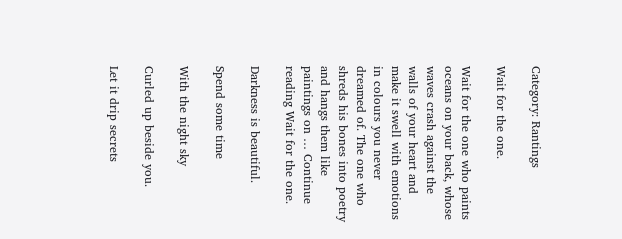Category: Rantings

Wait for the one.

Wait for the one who paints oceans on your back, whose waves crash against the walls of your heart and make it swell with emotions in colours you never dreamed of. The one who shreds his bones into poetry and hangs them like paintings on … Continue reading Wait for the one.

Darkness is beautiful.

Spend some time

With the night sky

Curled up beside you.

Let it drip secrets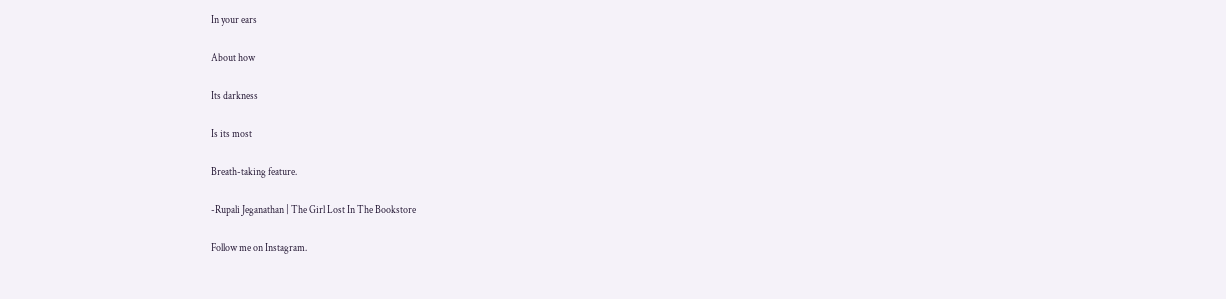In your ears

About how

Its darkness

Is its most

Breath-taking feature.

-Rupali Jeganathan | The Girl Lost In The Bookstore

Follow me on Instagram.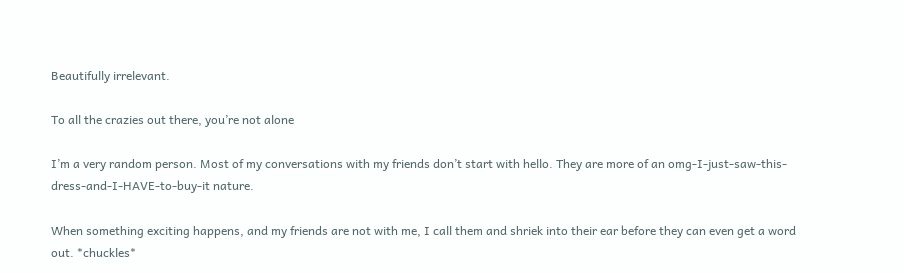Beautifully irrelevant.

To all the crazies out there, you’re not alone

I’m a very random person. Most of my conversations with my friends don’t start with hello. They are more of an omg-I-just-saw-this-dress-and-I-HAVE-to-buy-it nature.

When something exciting happens, and my friends are not with me, I call them and shriek into their ear before they can even get a word out. *chuckles*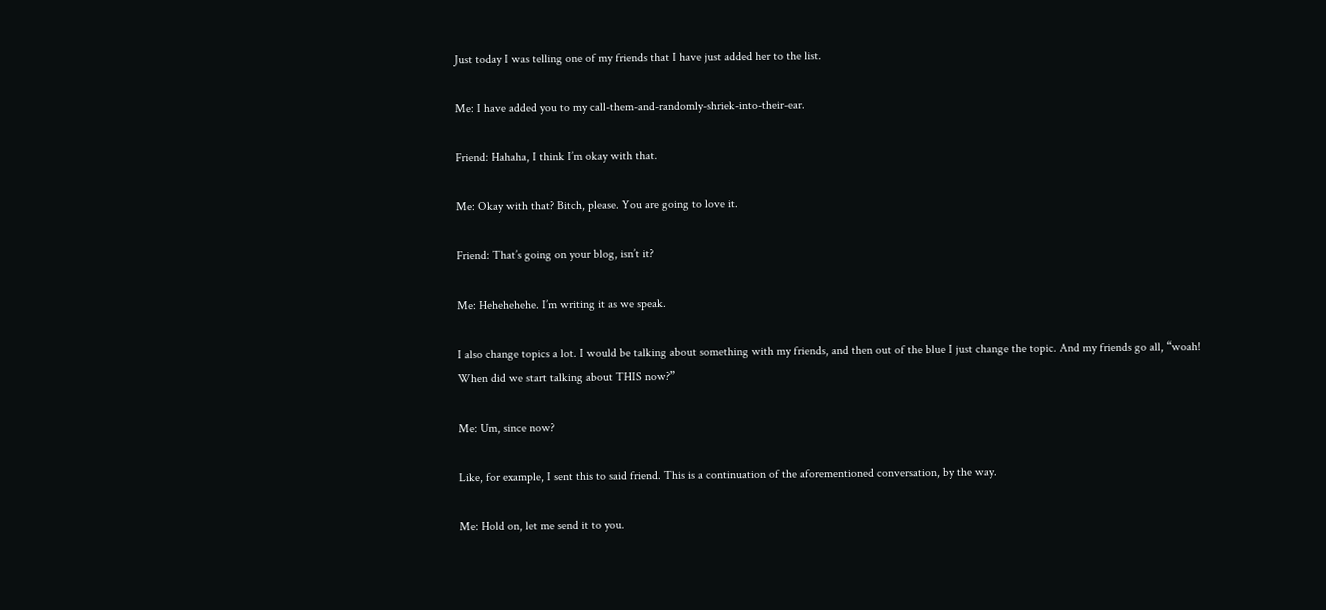Just today I was telling one of my friends that I have just added her to the list.

Me: I have added you to my call-them-and-randomly-shriek-into-their-ear.

Friend: Hahaha, I think I’m okay with that.

Me: Okay with that? Bitch, please. You are going to love it.

Friend: That’s going on your blog, isn’t it?

Me: Hehehehehe. I’m writing it as we speak.

I also change topics a lot. I would be talking about something with my friends, and then out of the blue I just change the topic. And my friends go all, “woah! When did we start talking about THIS now?”

Me: Um, since now?

Like, for example, I sent this to said friend. This is a continuation of the aforementioned conversation, by the way.

Me: Hold on, let me send it to you.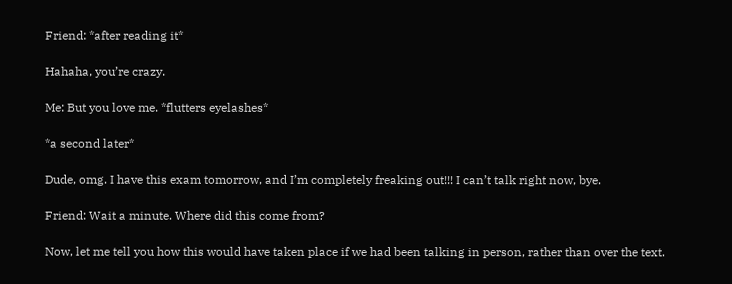Friend: *after reading it*

Hahaha, you’re crazy.

Me: But you love me. *flutters eyelashes*

*a second later*

Dude, omg. I have this exam tomorrow, and I’m completely freaking out!!! I can’t talk right now, bye.

Friend: Wait a minute. Where did this come from?

Now, let me tell you how this would have taken place if we had been talking in person, rather than over the text.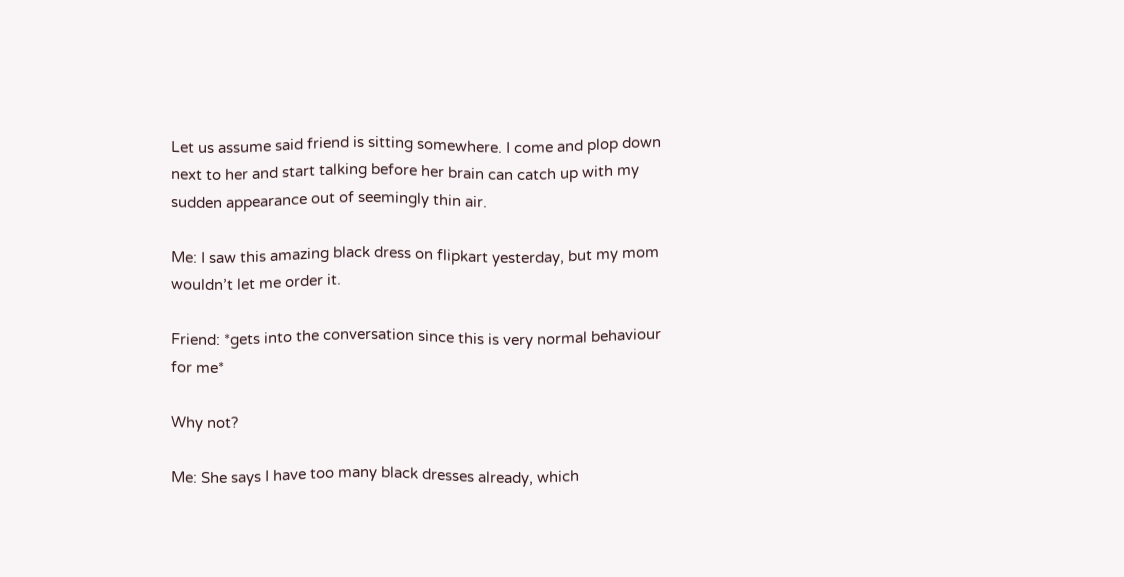Let us assume said friend is sitting somewhere. I come and plop down next to her and start talking before her brain can catch up with my sudden appearance out of seemingly thin air.

Me: I saw this amazing black dress on flipkart yesterday, but my mom wouldn’t let me order it.

Friend: *gets into the conversation since this is very normal behaviour for me*

Why not?

Me: She says I have too many black dresses already, which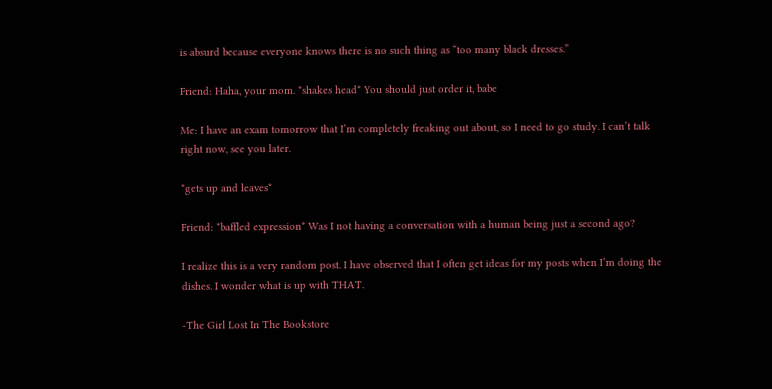is absurd because everyone knows there is no such thing as “too many black dresses.”

Friend: Haha, your mom. *shakes head* You should just order it, babe

Me: I have an exam tomorrow that I’m completely freaking out about, so I need to go study. I can’t talk right now, see you later.

*gets up and leaves*

Friend: *baffled expression* Was I not having a conversation with a human being just a second ago?

I realize this is a very random post. I have observed that I often get ideas for my posts when I’m doing the dishes. I wonder what is up with THAT.

-The Girl Lost In The Bookstore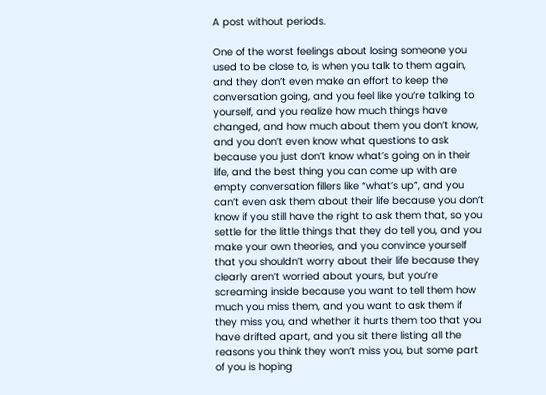A post without periods.

One of the worst feelings about losing someone you used to be close to, is when you talk to them again, and they don’t even make an effort to keep the conversation going, and you feel like you’re talking to yourself, and you realize how much things have changed, and how much about them you don’t know, and you don’t even know what questions to ask because you just don’t know what’s going on in their life, and the best thing you can come up with are empty conversation fillers like “what’s up”, and you can’t even ask them about their life because you don’t know if you still have the right to ask them that, so you settle for the little things that they do tell you, and you make your own theories, and you convince yourself that you shouldn’t worry about their life because they clearly aren’t worried about yours, but you’re screaming inside because you want to tell them how much you miss them, and you want to ask them if they miss you, and whether it hurts them too that you have drifted apart, and you sit there listing all the reasons you think they won’t miss you, but some part of you is hoping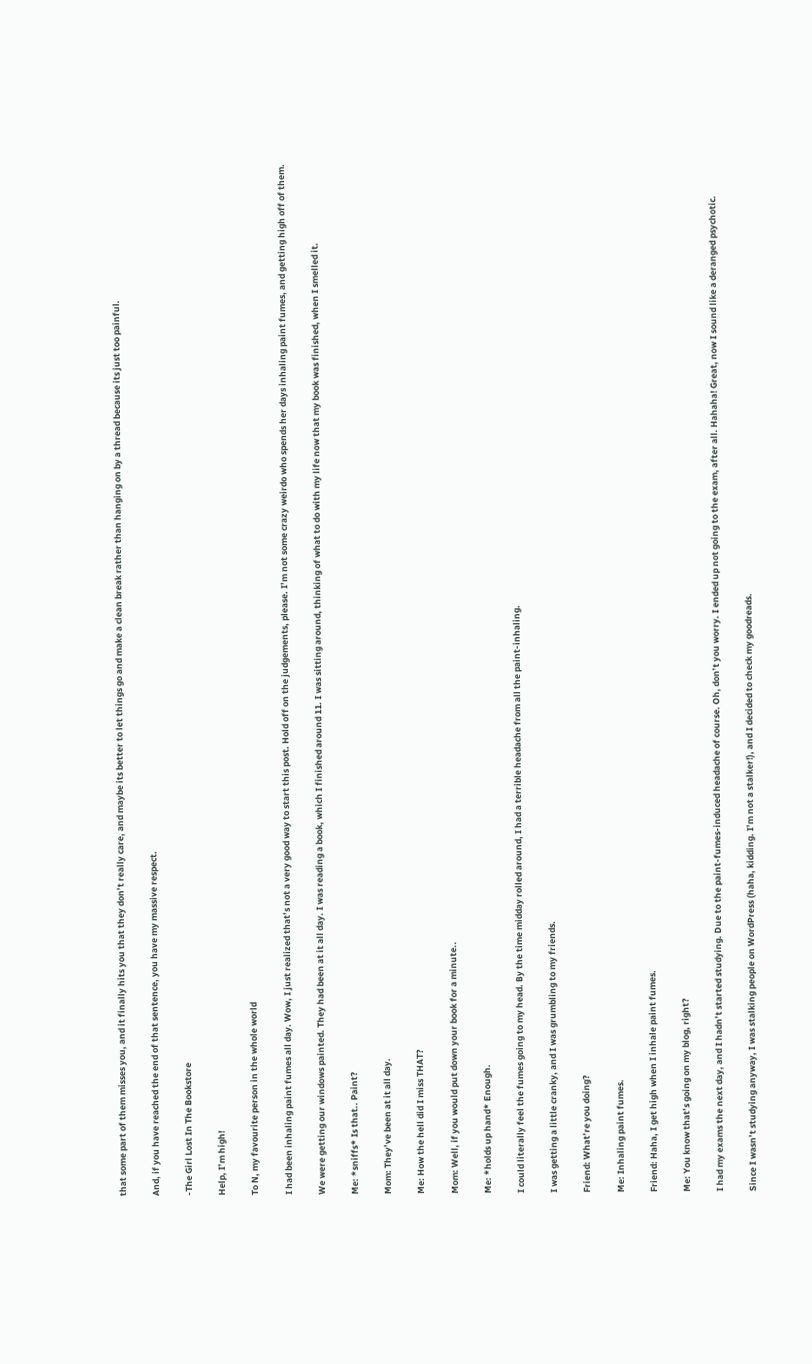that some part of them misses you, and it finally hits you that they don’t really care, and maybe its better to let things go and make a clean break rather than hanging on by a thread because its just too painful.

And, if you have reached the end of that sentence, you have my massive respect.

-The Girl Lost In The Bookstore

Help, I’m high!

To N, my favourite person in the whole world

I had been inhaling paint fumes all day. Wow, I just realized that’s not a very good way to start this post. Hold off on the judgements, please. I’m not some crazy weirdo who spends her days inhaling paint fumes, and getting high off of them.

We were getting our windows painted. They had been at it all day. I was reading a book, which I finished around 11. I was sitting around, thinking of what to do with my life now that my book was finished, when I smelled it.

Me: *sniffs* Is that.. Paint?

Mom: They’ve been at it all day.

Me: How the hell did I miss THAT?

Mom: Well, if you would put down your book for a minute..

Me: *holds up hand* Enough.

I could literally feel the fumes going to my head. By the time midday rolled around, I had a terrible headache from all the paint-inhaling.

I was getting a little cranky, and I was grumbling to my friends.

Friend: What’re you doing?

Me: Inhaling paint fumes.

Friend: Haha, I get high when I inhale paint fumes.

Me: You know that’s going on my blog, right?

I had my exams the next day, and I hadn’t started studying. Due to the paint-fumes-induced headache of course. Oh, don’t you worry. I ended up not going to the exam, after all. Hahaha! Great, now I sound like a deranged psychotic.

Since I wasn’t studying anyway, I was stalking people on WordPress (haha, kidding. I’m not a stalker!), and I decided to check my goodreads.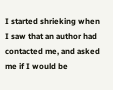I started shrieking when I saw that an author had contacted me, and asked me if I would be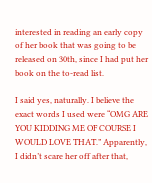interested in reading an early copy of her book that was going to be released on 30th, since I had put her book on the to-read list.

I said yes, naturally. I believe the exact words I used were “OMG ARE YOU KIDDING ME OF COURSE I WOULD LOVE THAT.” Apparently, I didn’t scare her off after that,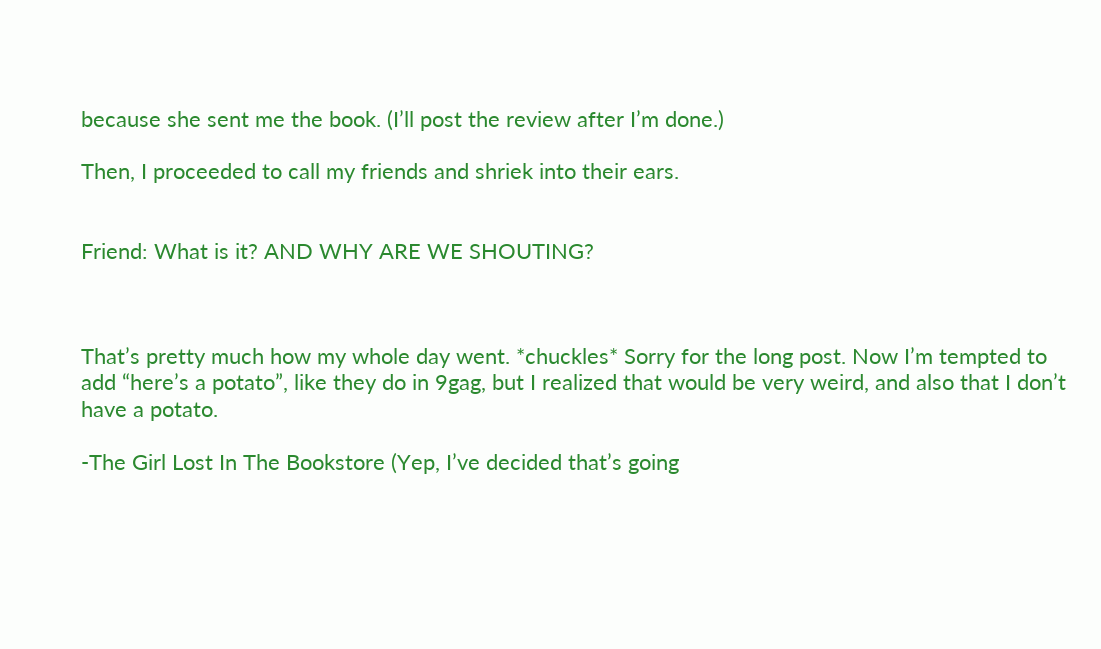because she sent me the book. (I’ll post the review after I’m done.)

Then, I proceeded to call my friends and shriek into their ears.


Friend: What is it? AND WHY ARE WE SHOUTING?



That’s pretty much how my whole day went. *chuckles* Sorry for the long post. Now I’m tempted to add “here’s a potato”, like they do in 9gag, but I realized that would be very weird, and also that I don’t have a potato.

-The Girl Lost In The Bookstore (Yep, I’ve decided that’s going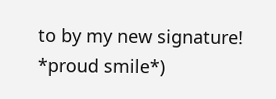to by my new signature! *proud smile*)